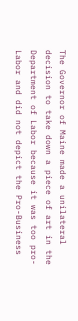The Governor of Maine made a unilateral decision to take down a piece of art in the Department of Labor because it was too pro-Labor and did not depict the Pro-Business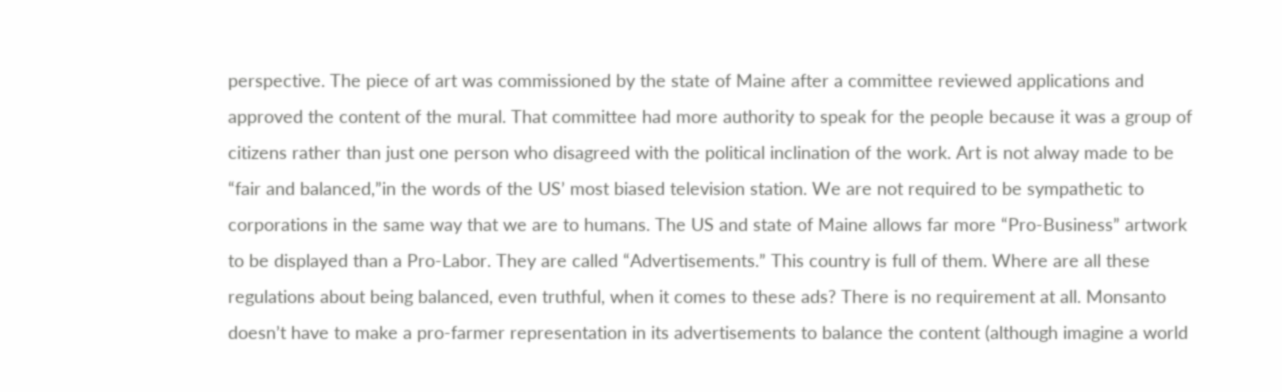perspective. The piece of art was commissioned by the state of Maine after a committee reviewed applications and approved the content of the mural. That committee had more authority to speak for the people because it was a group of citizens rather than just one person who disagreed with the political inclination of the work. Art is not alway made to be “fair and balanced,”in the words of the US’ most biased television station. We are not required to be sympathetic to corporations in the same way that we are to humans. The US and state of Maine allows far more “Pro-Business” artwork to be displayed than a Pro-Labor. They are called “Advertisements.” This country is full of them. Where are all these regulations about being balanced, even truthful, when it comes to these ads? There is no requirement at all. Monsanto doesn’t have to make a pro-farmer representation in its advertisements to balance the content (although imagine a world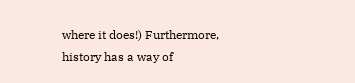where it does!) Furthermore, history has a way of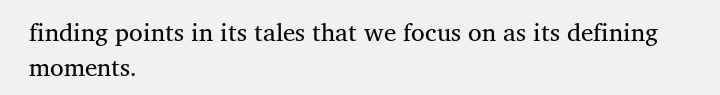finding points in its tales that we focus on as its defining moments.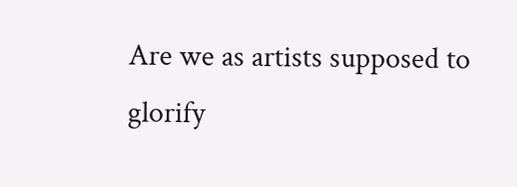Are we as artists supposed to glorify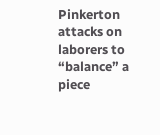Pinkerton attacks on laborers to “balance” a piece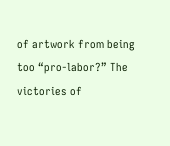of artwork from being too “pro-labor?” The victories of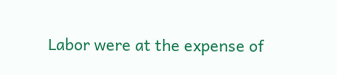Labor were at the expense of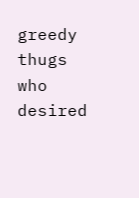greedy thugs who desired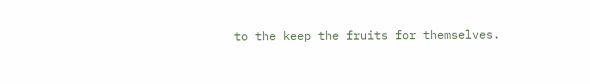to the keep the fruits for themselves.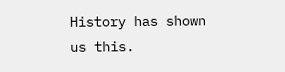History has shown us this.